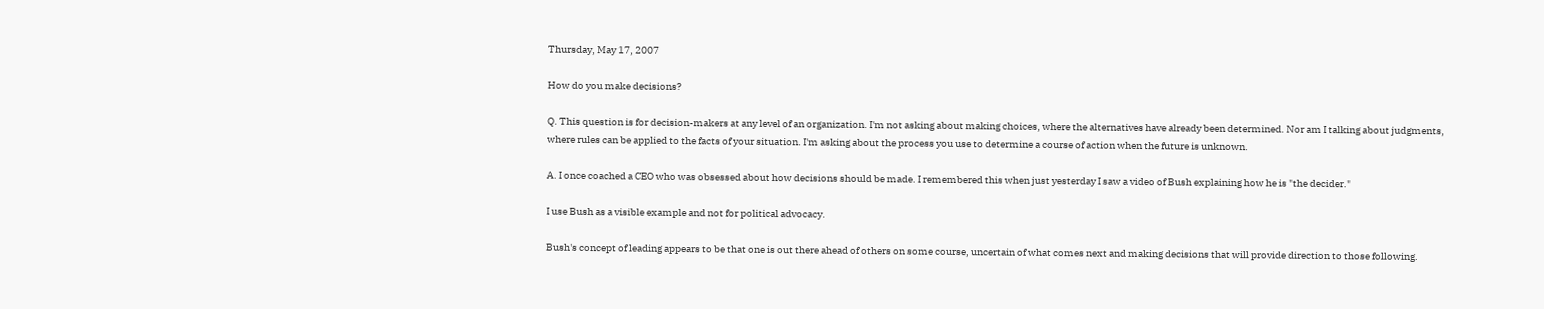Thursday, May 17, 2007

How do you make decisions?

Q. This question is for decision-makers at any level of an organization. I'm not asking about making choices, where the alternatives have already been determined. Nor am I talking about judgments, where rules can be applied to the facts of your situation. I'm asking about the process you use to determine a course of action when the future is unknown.

A. I once coached a CEO who was obsessed about how decisions should be made. I remembered this when just yesterday I saw a video of Bush explaining how he is "the decider."

I use Bush as a visible example and not for political advocacy.

Bush's concept of leading appears to be that one is out there ahead of others on some course, uncertain of what comes next and making decisions that will provide direction to those following.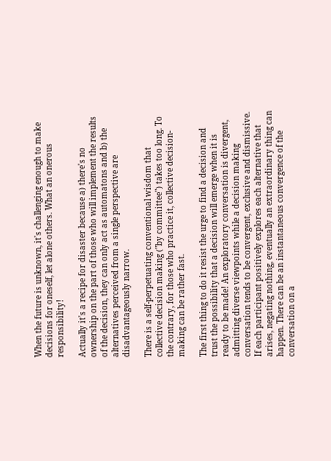When the future is unknown, it's challenging enough to make decisions for oneself, let alone others. What an onerous responsibility!

Actually it's a recipe for disaster because a) there's no ownership on the part of those who will implement the results of the decision, they can only act as automatons and b) the alternatives perceived from a single perspective are disadvantageously narrow.

There is a self-perpetuating conventional wisdom that collective decision making ("by committee") takes too long. To the contrary, for those who practice it, collective decision-making can be rather fast.

The first thing to do it resist the urge to find a decision and trust the possibility that a decision will emerge when it is ready to be made! An exploratory conversation is divergent, admitting diverse viewpoints while a decision making conversation tends to be convergent, exclusive and dismissive. If each participant positively explores each alternative that arises, negating nothing, eventually an extraordinary thing can happen. There can be an instantaneous convergence of the conversation on a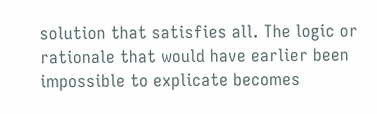solution that satisfies all. The logic or rationale that would have earlier been impossible to explicate becomes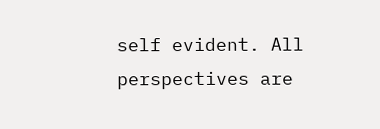self evident. All perspectives are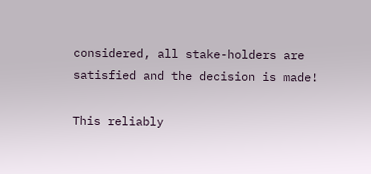considered, all stake-holders are satisfied and the decision is made!

This reliably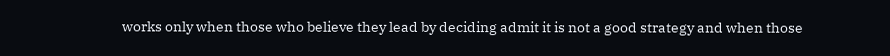works only when those who believe they lead by deciding admit it is not a good strategy and when those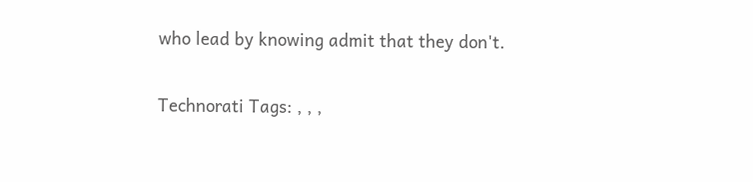who lead by knowing admit that they don't.

Technorati Tags: , , ,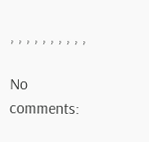, , , , , , , , , ,

No comments: